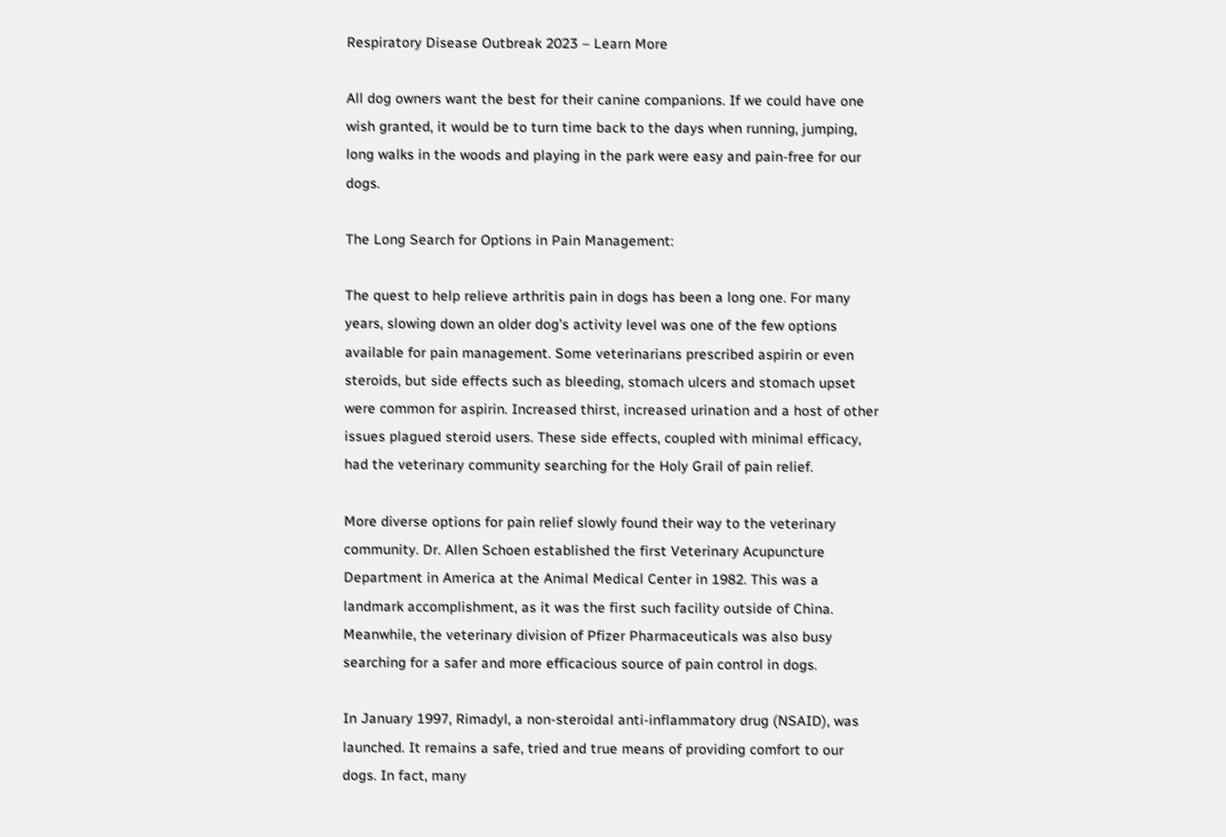Respiratory Disease Outbreak 2023 – Learn More

All dog owners want the best for their canine companions. If we could have one wish granted, it would be to turn time back to the days when running, jumping, long walks in the woods and playing in the park were easy and pain-free for our dogs.

The Long Search for Options in Pain Management:

The quest to help relieve arthritis pain in dogs has been a long one. For many years, slowing down an older dog’s activity level was one of the few options available for pain management. Some veterinarians prescribed aspirin or even steroids, but side effects such as bleeding, stomach ulcers and stomach upset were common for aspirin. Increased thirst, increased urination and a host of other issues plagued steroid users. These side effects, coupled with minimal efficacy, had the veterinary community searching for the Holy Grail of pain relief.

More diverse options for pain relief slowly found their way to the veterinary community. Dr. Allen Schoen established the first Veterinary Acupuncture Department in America at the Animal Medical Center in 1982. This was a landmark accomplishment, as it was the first such facility outside of China. Meanwhile, the veterinary division of Pfizer Pharmaceuticals was also busy searching for a safer and more efficacious source of pain control in dogs.

In January 1997, Rimadyl, a non-steroidal anti-inflammatory drug (NSAID), was launched. It remains a safe, tried and true means of providing comfort to our dogs. In fact, many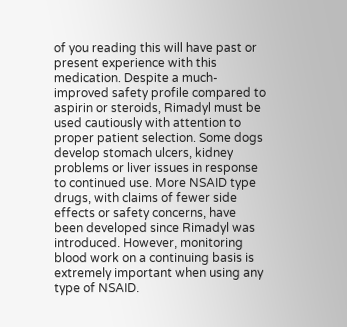of you reading this will have past or present experience with this medication. Despite a much-improved safety profile compared to aspirin or steroids, Rimadyl must be used cautiously with attention to proper patient selection. Some dogs develop stomach ulcers, kidney problems or liver issues in response to continued use. More NSAID type drugs, with claims of fewer side effects or safety concerns, have been developed since Rimadyl was introduced. However, monitoring blood work on a continuing basis is extremely important when using any type of NSAID.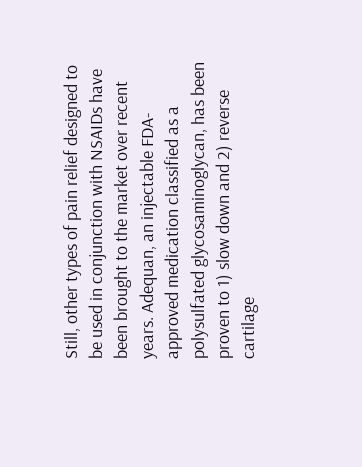Still, other types of pain relief designed to be used in conjunction with NSAIDs have been brought to the market over recent years. Adequan, an injectable FDA-approved medication classified as a polysulfated glycosaminoglycan, has been proven to 1) slow down and 2) reverse cartilage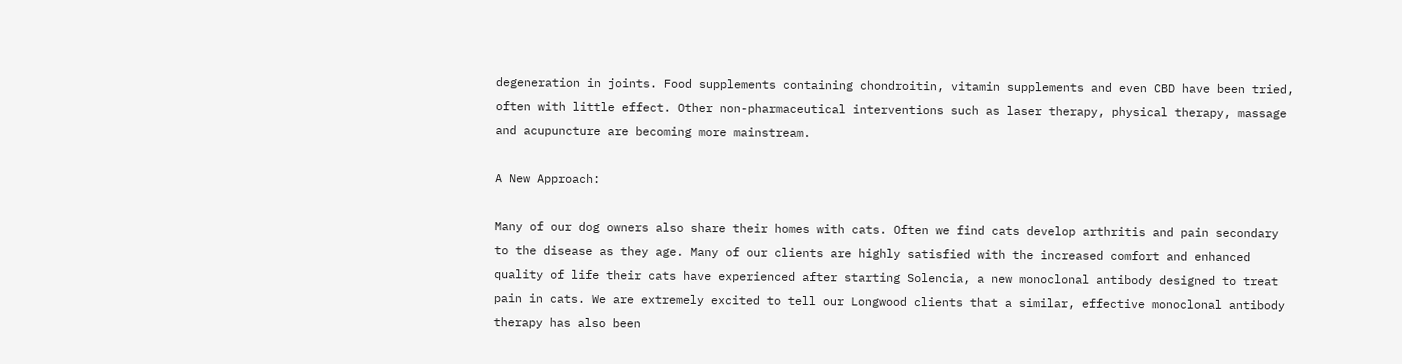degeneration in joints. Food supplements containing chondroitin, vitamin supplements and even CBD have been tried, often with little effect. Other non-pharmaceutical interventions such as laser therapy, physical therapy, massage and acupuncture are becoming more mainstream.

A New Approach:

Many of our dog owners also share their homes with cats. Often we find cats develop arthritis and pain secondary to the disease as they age. Many of our clients are highly satisfied with the increased comfort and enhanced quality of life their cats have experienced after starting Solencia, a new monoclonal antibody designed to treat pain in cats. We are extremely excited to tell our Longwood clients that a similar, effective monoclonal antibody therapy has also been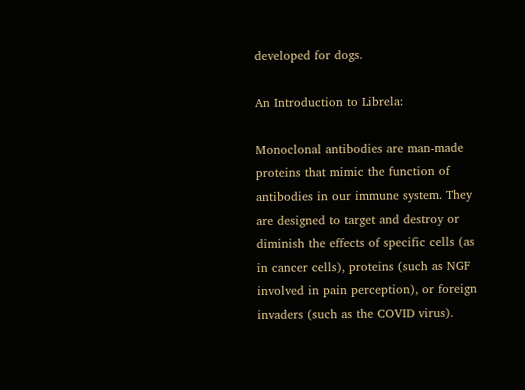developed for dogs.

An Introduction to Librela:

Monoclonal antibodies are man-made proteins that mimic the function of antibodies in our immune system. They are designed to target and destroy or diminish the effects of specific cells (as in cancer cells), proteins (such as NGF involved in pain perception), or foreign invaders (such as the COVID virus).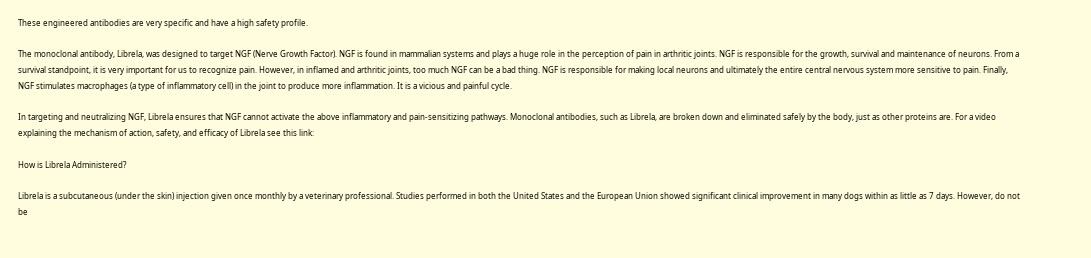These engineered antibodies are very specific and have a high safety profile.

The monoclonal antibody, Librela, was designed to target NGF (Nerve Growth Factor). NGF is found in mammalian systems and plays a huge role in the perception of pain in arthritic joints. NGF is responsible for the growth, survival and maintenance of neurons. From a survival standpoint, it is very important for us to recognize pain. However, in inflamed and arthritic joints, too much NGF can be a bad thing. NGF is responsible for making local neurons and ultimately the entire central nervous system more sensitive to pain. Finally, NGF stimulates macrophages (a type of inflammatory cell) in the joint to produce more inflammation. It is a vicious and painful cycle.

In targeting and neutralizing NGF, Librela ensures that NGF cannot activate the above inflammatory and pain-sensitizing pathways. Monoclonal antibodies, such as Librela, are broken down and eliminated safely by the body, just as other proteins are. For a video explaining the mechanism of action, safety, and efficacy of Librela see this link:

How is Librela Administered?

Librela is a subcutaneous (under the skin) injection given once monthly by a veterinary professional. Studies performed in both the United States and the European Union showed significant clinical improvement in many dogs within as little as 7 days. However, do not be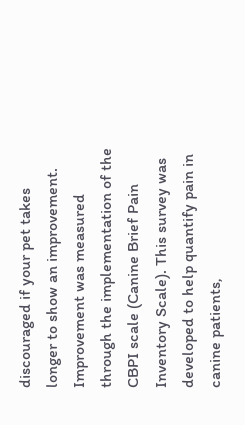discouraged if your pet takes longer to show an improvement. Improvement was measured through the implementation of the CBPI scale (Canine Brief Pain Inventory Scale). This survey was developed to help quantify pain in canine patients,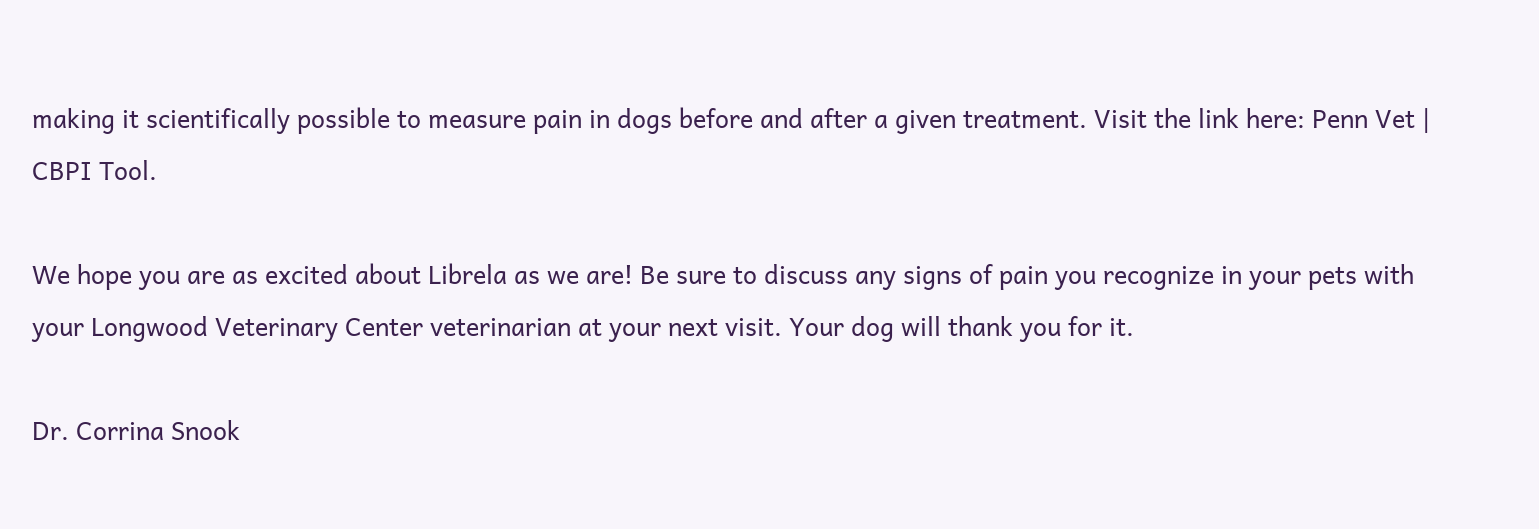making it scientifically possible to measure pain in dogs before and after a given treatment. Visit the link here: Penn Vet | CBPI Tool.

We hope you are as excited about Librela as we are! Be sure to discuss any signs of pain you recognize in your pets with your Longwood Veterinary Center veterinarian at your next visit. Your dog will thank you for it.

Dr. Corrina Snook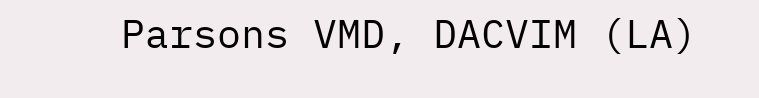Parsons VMD, DACVIM (LA)